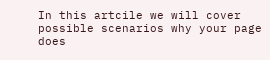In this artcile we will cover possible scenarios why your page does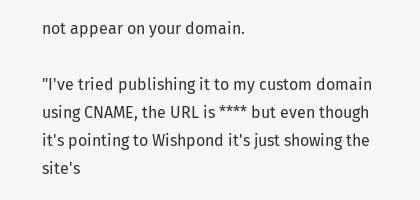not appear on your domain.

"I've tried publishing it to my custom domain using CNAME, the URL is **** but even though it's pointing to Wishpond it's just showing the site's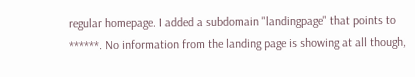regular homepage. I added a subdomain "landingpage" that points to ******. No information from the landing page is showing at all though,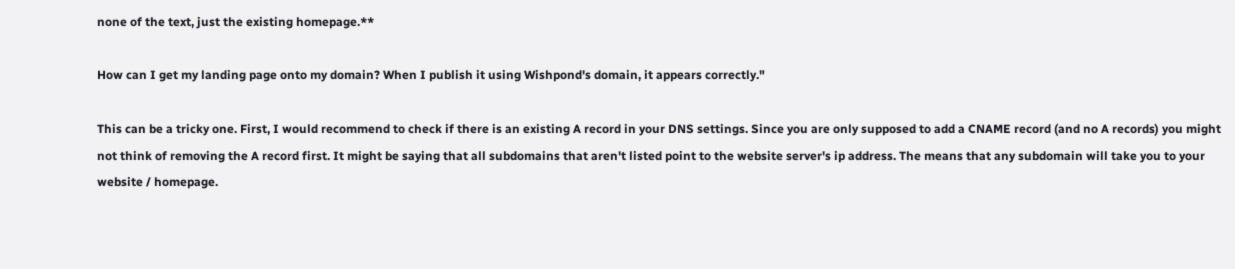none of the text, just the existing homepage.**

How can I get my landing page onto my domain? When I publish it using Wishpond's domain, it appears correctly."

This can be a tricky one. First, I would recommend to check if there is an existing A record in your DNS settings. Since you are only supposed to add a CNAME record (and no A records) you might not think of removing the A record first. It might be saying that all subdomains that aren't listed point to the website server's ip address. The means that any subdomain will take you to your website / homepage.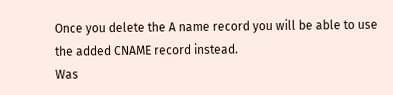Once you delete the A name record you will be able to use the added CNAME record instead.
Was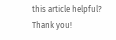this article helpful?
Thank you!